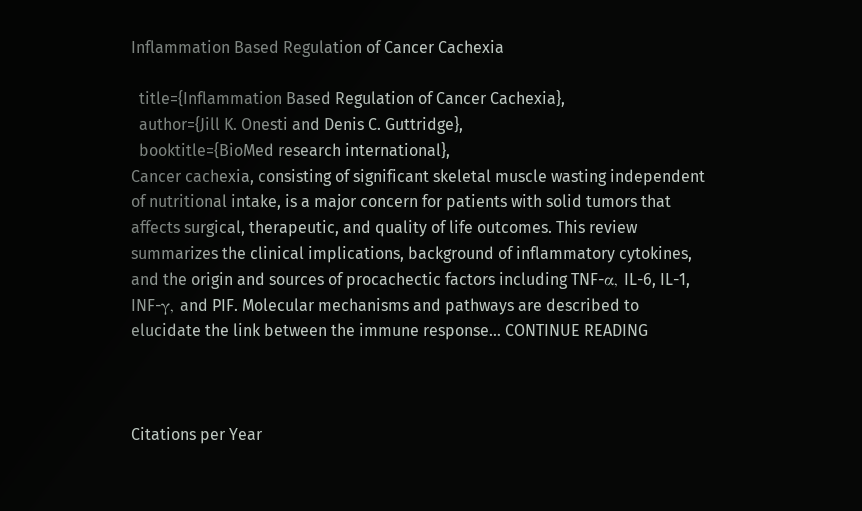Inflammation Based Regulation of Cancer Cachexia

  title={Inflammation Based Regulation of Cancer Cachexia},
  author={Jill K. Onesti and Denis C. Guttridge},
  booktitle={BioMed research international},
Cancer cachexia, consisting of significant skeletal muscle wasting independent of nutritional intake, is a major concern for patients with solid tumors that affects surgical, therapeutic, and quality of life outcomes. This review summarizes the clinical implications, background of inflammatory cytokines, and the origin and sources of procachectic factors including TNF-α, IL-6, IL-1, INF-γ, and PIF. Molecular mechanisms and pathways are described to elucidate the link between the immune response… CONTINUE READING



Citations per Year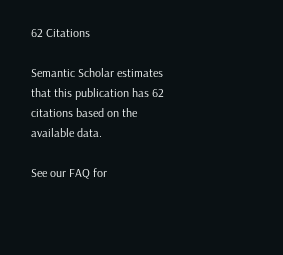62 Citations

Semantic Scholar estimates that this publication has 62 citations based on the available data.

See our FAQ for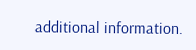additional information.